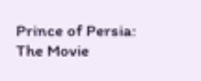Prince of Persia: The Movie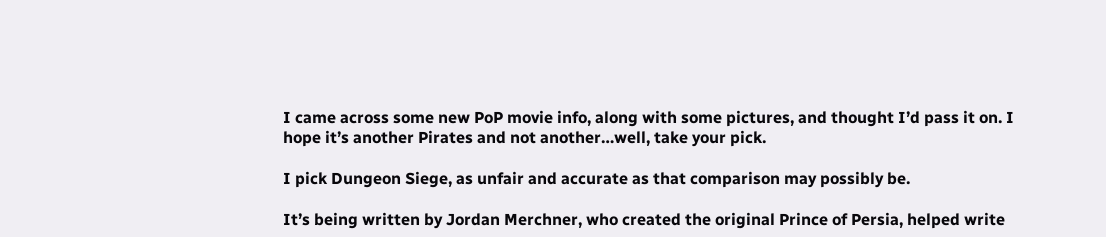I came across some new PoP movie info, along with some pictures, and thought I’d pass it on. I hope it’s another Pirates and not another…well, take your pick.

I pick Dungeon Siege, as unfair and accurate as that comparison may possibly be.

It’s being written by Jordan Merchner, who created the original Prince of Persia, helped write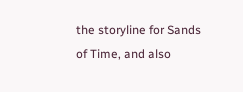the storyline for Sands of Time, and also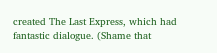created The Last Express, which had fantastic dialogue. (Shame that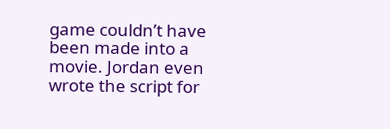game couldn’t have been made into a movie. Jordan even wrote the script for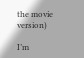the movie version)

I’m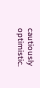cautiously optimistic.